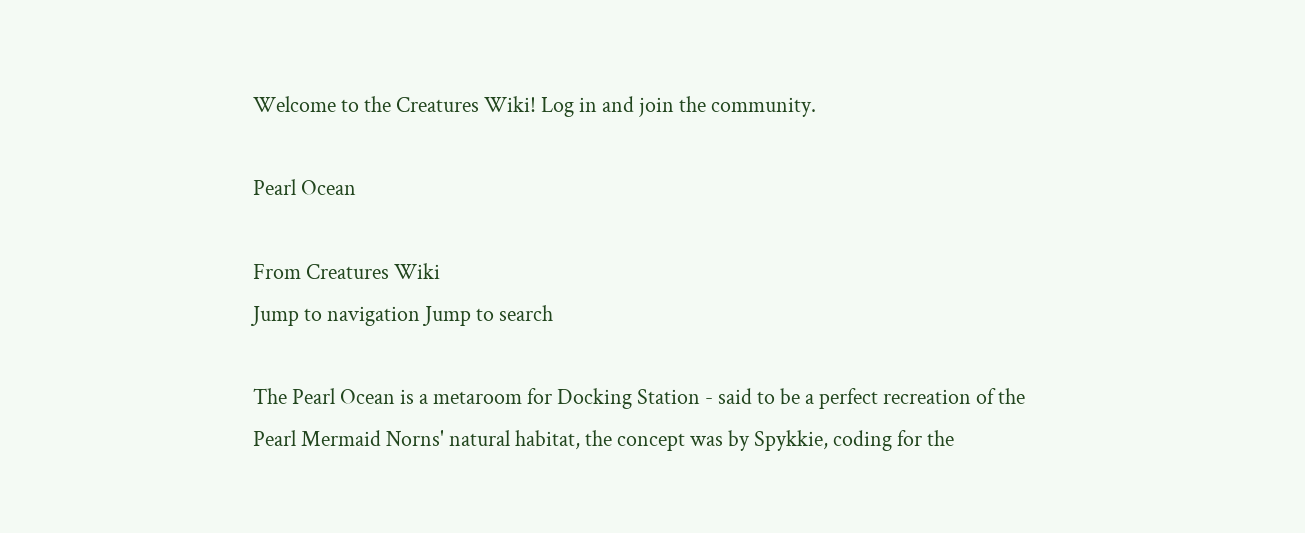Welcome to the Creatures Wiki! Log in and join the community.

Pearl Ocean

From Creatures Wiki
Jump to navigation Jump to search

The Pearl Ocean is a metaroom for Docking Station - said to be a perfect recreation of the Pearl Mermaid Norns' natural habitat, the concept was by Spykkie, coding for the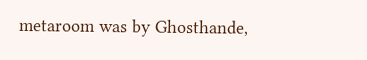metaroom was by Ghosthande,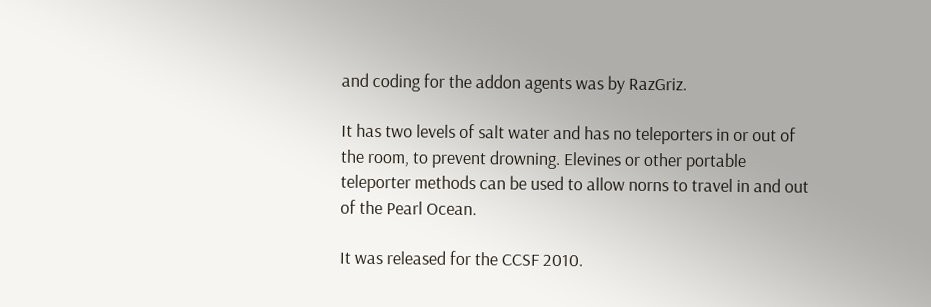and coding for the addon agents was by RazGriz.

It has two levels of salt water and has no teleporters in or out of the room, to prevent drowning. Elevines or other portable teleporter methods can be used to allow norns to travel in and out of the Pearl Ocean.

It was released for the CCSF 2010.